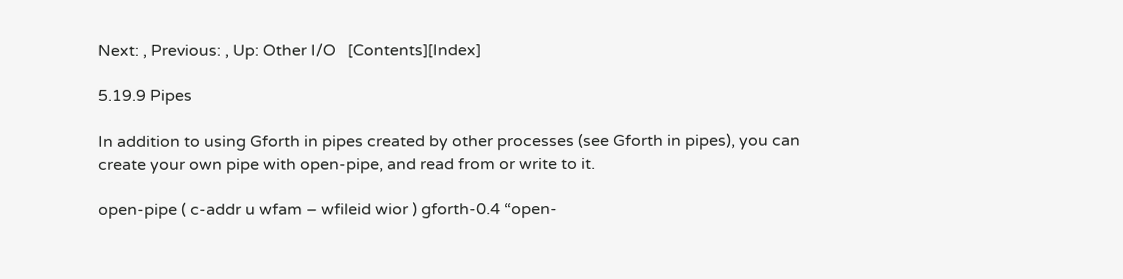Next: , Previous: , Up: Other I/O   [Contents][Index]

5.19.9 Pipes

In addition to using Gforth in pipes created by other processes (see Gforth in pipes), you can create your own pipe with open-pipe, and read from or write to it.

open-pipe ( c-addr u wfam – wfileid wior ) gforth-0.4 “open-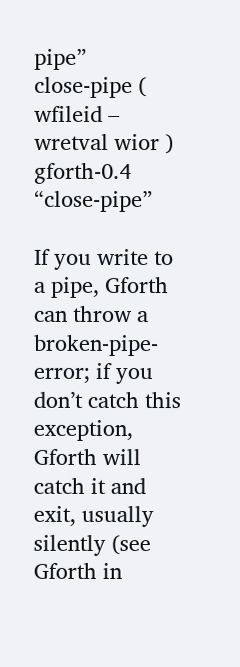pipe”
close-pipe ( wfileid – wretval wior ) gforth-0.4 “close-pipe”

If you write to a pipe, Gforth can throw a broken-pipe-error; if you don’t catch this exception, Gforth will catch it and exit, usually silently (see Gforth in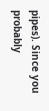pipes). Since you probably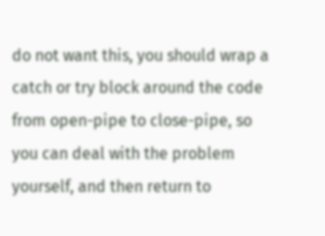do not want this, you should wrap a catch or try block around the code from open-pipe to close-pipe, so you can deal with the problem yourself, and then return to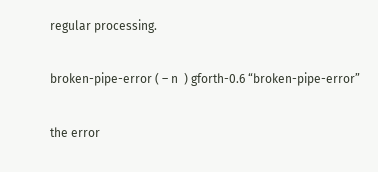regular processing.

broken-pipe-error ( – n  ) gforth-0.6 “broken-pipe-error”

the error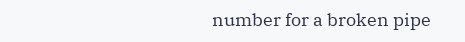number for a broken pipe